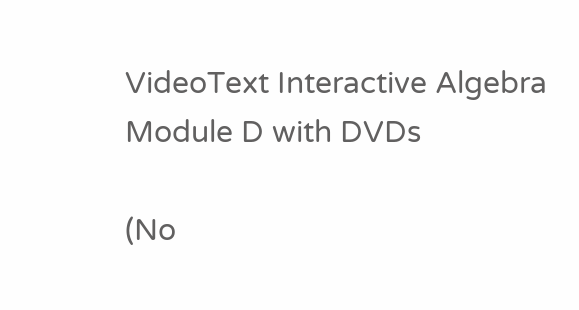VideoText Interactive Algebra Module D with DVDs

(No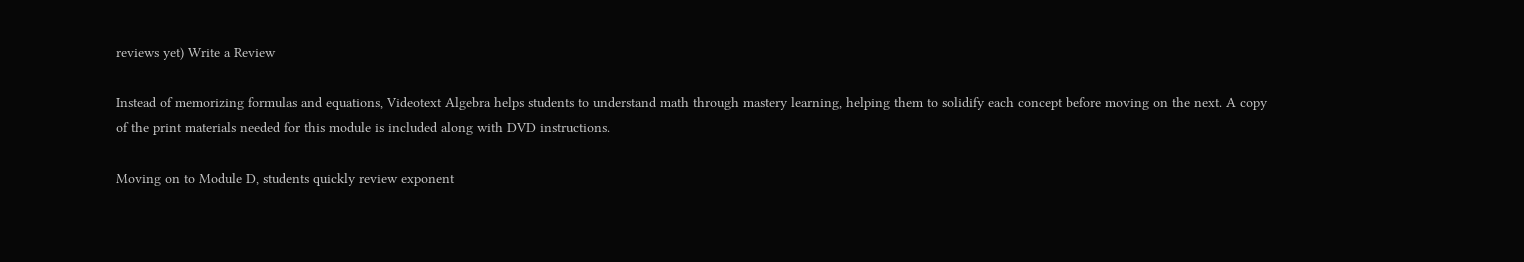reviews yet) Write a Review

Instead of memorizing formulas and equations, Videotext Algebra helps students to understand math through mastery learning, helping them to solidify each concept before moving on the next. A copy of the print materials needed for this module is included along with DVD instructions.

Moving on to Module D, students quickly review exponent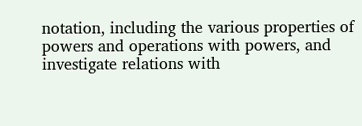notation, including the various properties of powers and operations with powers, and investigate relations with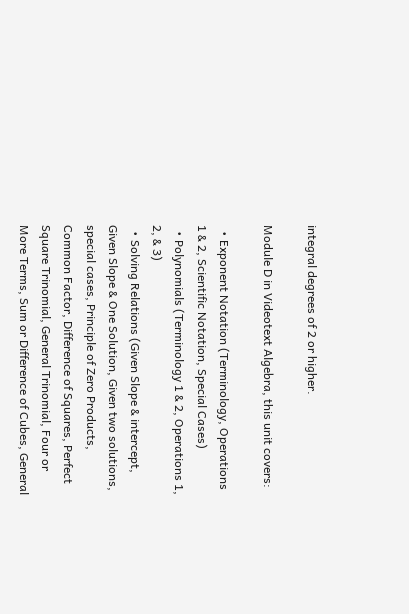integral degrees of 2 or higher.

Module D in Videotext Algebra, this unit covers:

  • Exponent Notation (Terminology, Operations 1 & 2, Scientific Notation, Special Cases)
  • Polynomials (Terminology 1 & 2, Operations 1, 2, & 3)
  • Solving Relations (Given Slope & intercept, Given Slope & One Solution, Given two solutions, special cases, Principle of Zero Products, Common Factor, Difference of Squares, Perfect Square Trinomial, General Trinomial, Four or More Terms, Sum or Difference of Cubes, General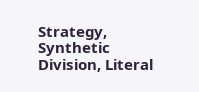Strategy, Synthetic Division, Literal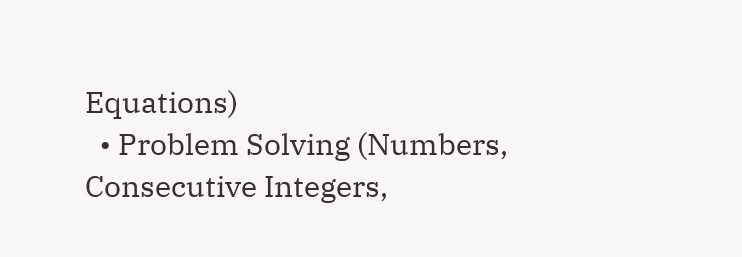Equations)
  • Problem Solving (Numbers, Consecutive Integers,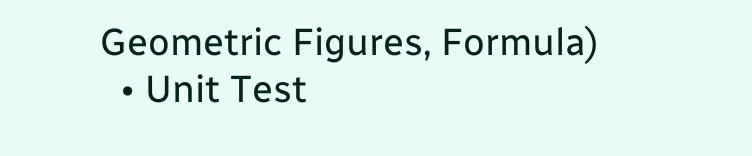Geometric Figures, Formula)
  • Unit Test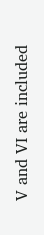V and VI are included